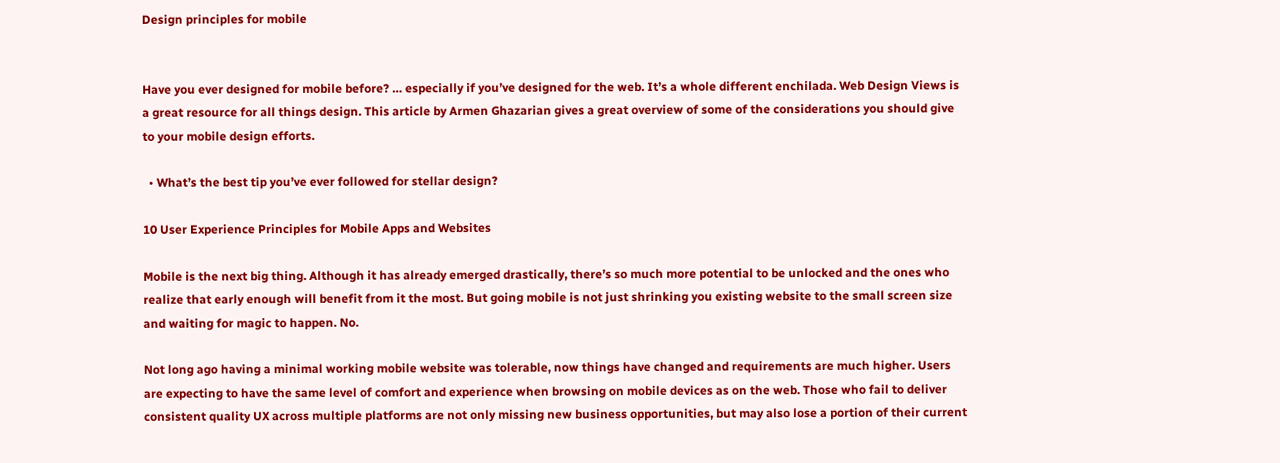Design principles for mobile


Have you ever designed for mobile before? … especially if you’ve designed for the web. It’s a whole different enchilada. Web Design Views is a great resource for all things design. This article by Armen Ghazarian gives a great overview of some of the considerations you should give to your mobile design efforts.

  • What’s the best tip you’ve ever followed for stellar design?

10 User Experience Principles for Mobile Apps and Websites

Mobile is the next big thing. Although it has already emerged drastically, there’s so much more potential to be unlocked and the ones who realize that early enough will benefit from it the most. But going mobile is not just shrinking you existing website to the small screen size and waiting for magic to happen. No.

Not long ago having a minimal working mobile website was tolerable, now things have changed and requirements are much higher. Users are expecting to have the same level of comfort and experience when browsing on mobile devices as on the web. Those who fail to deliver consistent quality UX across multiple platforms are not only missing new business opportunities, but may also lose a portion of their current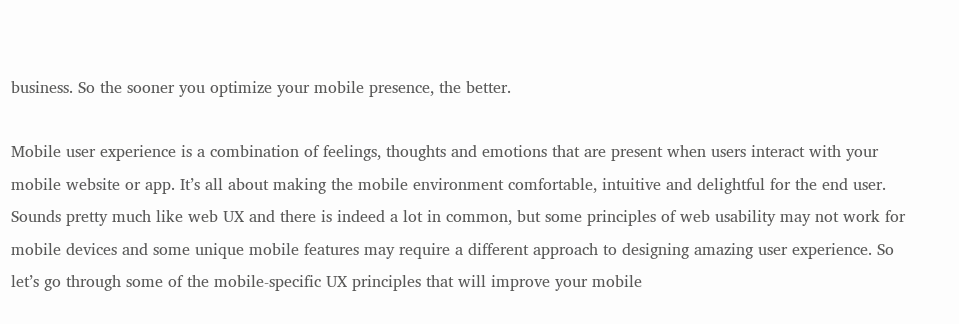business. So the sooner you optimize your mobile presence, the better.

Mobile user experience is a combination of feelings, thoughts and emotions that are present when users interact with your mobile website or app. It’s all about making the mobile environment comfortable, intuitive and delightful for the end user. Sounds pretty much like web UX and there is indeed a lot in common, but some principles of web usability may not work for mobile devices and some unique mobile features may require a different approach to designing amazing user experience. So let’s go through some of the mobile-specific UX principles that will improve your mobile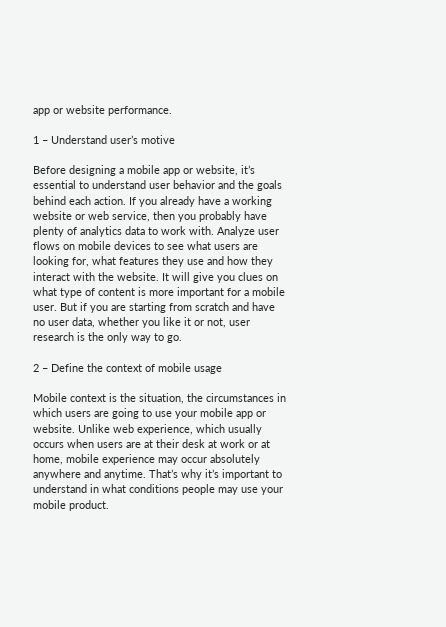app or website performance.

1 – Understand user’s motive

Before designing a mobile app or website, it’s essential to understand user behavior and the goals behind each action. If you already have a working website or web service, then you probably have plenty of analytics data to work with. Analyze user flows on mobile devices to see what users are looking for, what features they use and how they interact with the website. It will give you clues on what type of content is more important for a mobile user. But if you are starting from scratch and have no user data, whether you like it or not, user research is the only way to go.

2 – Define the context of mobile usage

Mobile context is the situation, the circumstances in which users are going to use your mobile app or website. Unlike web experience, which usually occurs when users are at their desk at work or at home, mobile experience may occur absolutely anywhere and anytime. That’s why it’s important to understand in what conditions people may use your mobile product.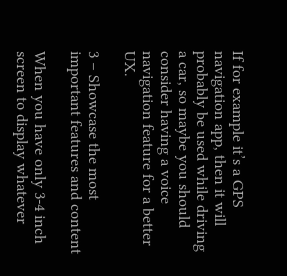If for example it’s a GPS navigation app, then it will probably be used while driving a car, so maybe you should consider having a voice navigation feature for a better UX.

3 – Showcase the most important features and content

When you have only 3-4 inch screen to display whatever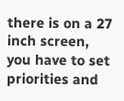there is on a 27 inch screen, you have to set priorities and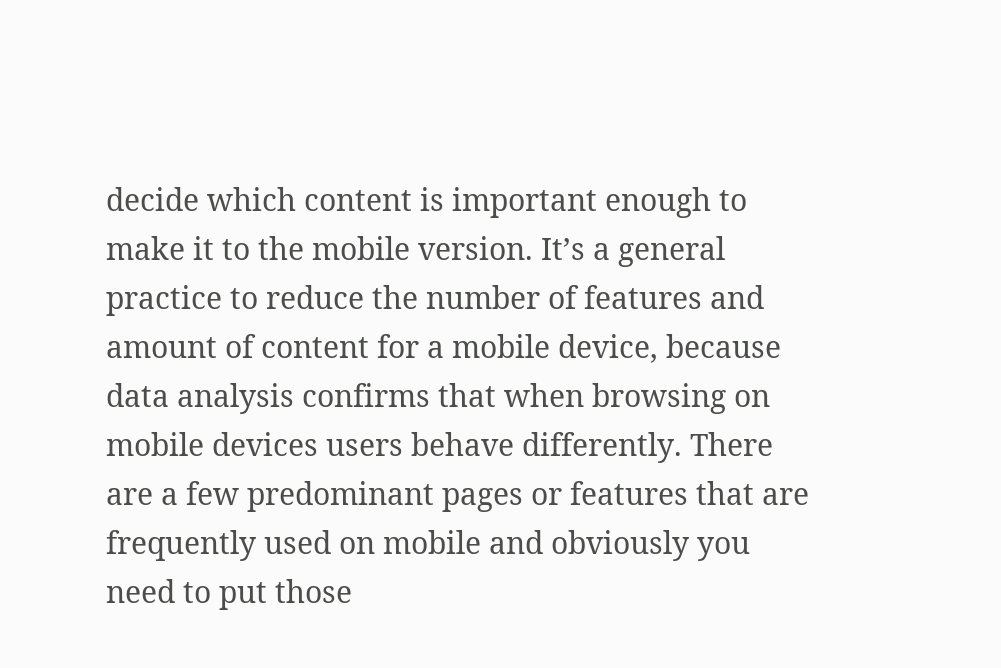decide which content is important enough to make it to the mobile version. It’s a general practice to reduce the number of features and amount of content for a mobile device, because data analysis confirms that when browsing on mobile devices users behave differently. There are a few predominant pages or features that are frequently used on mobile and obviously you need to put those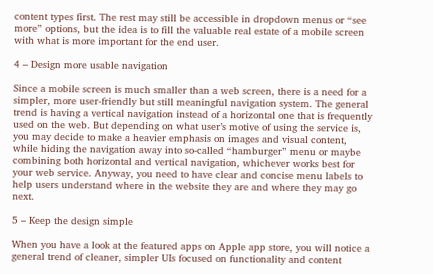content types first. The rest may still be accessible in dropdown menus or “see more” options, but the idea is to fill the valuable real estate of a mobile screen with what is more important for the end user.

4 – Design more usable navigation

Since a mobile screen is much smaller than a web screen, there is a need for a simpler, more user-friendly but still meaningful navigation system. The general trend is having a vertical navigation instead of a horizontal one that is frequently used on the web. But depending on what user’s motive of using the service is, you may decide to make a heavier emphasis on images and visual content, while hiding the navigation away into so-called “hamburger” menu or maybe combining both horizontal and vertical navigation, whichever works best for your web service. Anyway, you need to have clear and concise menu labels to help users understand where in the website they are and where they may go next.

5 – Keep the design simple

When you have a look at the featured apps on Apple app store, you will notice a general trend of cleaner, simpler UIs focused on functionality and content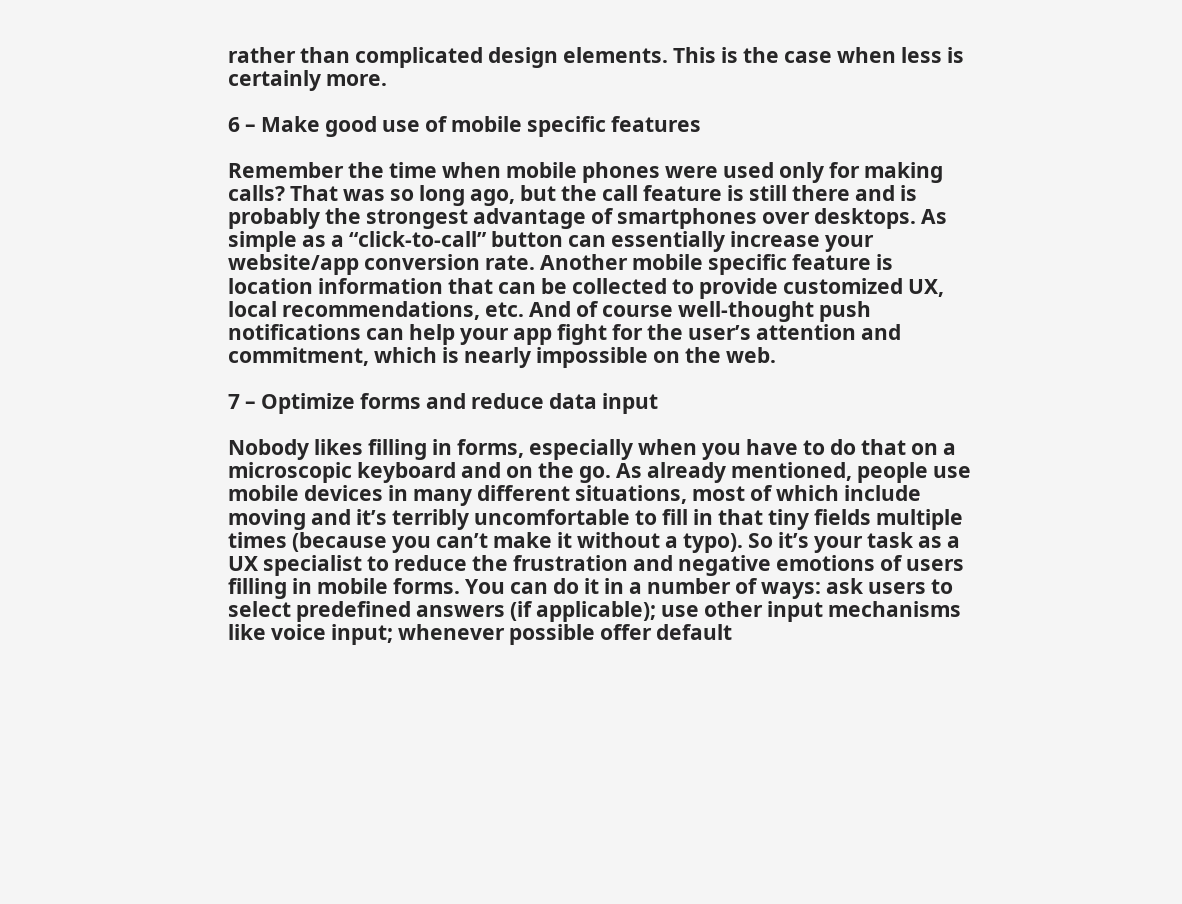rather than complicated design elements. This is the case when less is certainly more.

6 – Make good use of mobile specific features

Remember the time when mobile phones were used only for making calls? That was so long ago, but the call feature is still there and is probably the strongest advantage of smartphones over desktops. As simple as a “click-to-call” button can essentially increase your website/app conversion rate. Another mobile specific feature is location information that can be collected to provide customized UX, local recommendations, etc. And of course well-thought push notifications can help your app fight for the user’s attention and commitment, which is nearly impossible on the web.

7 – Optimize forms and reduce data input

Nobody likes filling in forms, especially when you have to do that on a microscopic keyboard and on the go. As already mentioned, people use mobile devices in many different situations, most of which include moving and it’s terribly uncomfortable to fill in that tiny fields multiple times (because you can’t make it without a typo). So it’s your task as a UX specialist to reduce the frustration and negative emotions of users filling in mobile forms. You can do it in a number of ways: ask users to select predefined answers (if applicable); use other input mechanisms like voice input; whenever possible offer default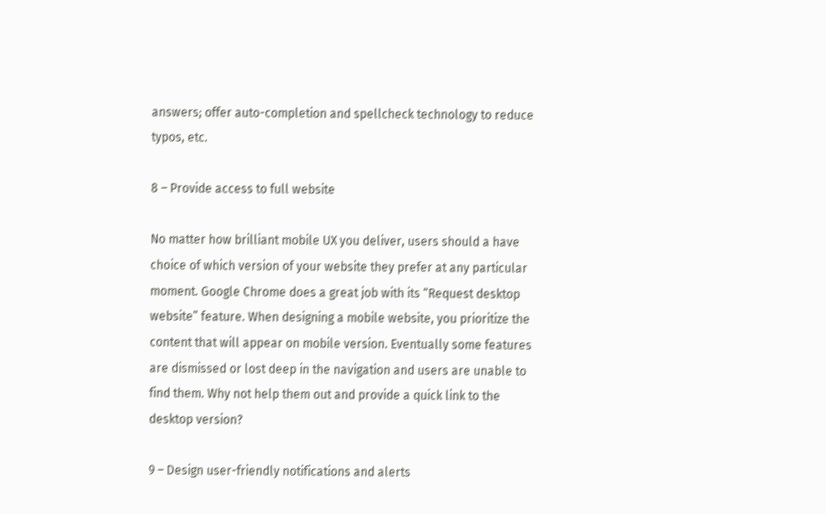answers; offer auto-completion and spellcheck technology to reduce typos, etc.

8 – Provide access to full website

No matter how brilliant mobile UX you deliver, users should a have choice of which version of your website they prefer at any particular moment. Google Chrome does a great job with its “Request desktop website” feature. When designing a mobile website, you prioritize the content that will appear on mobile version. Eventually some features are dismissed or lost deep in the navigation and users are unable to find them. Why not help them out and provide a quick link to the desktop version?

9 – Design user-friendly notifications and alerts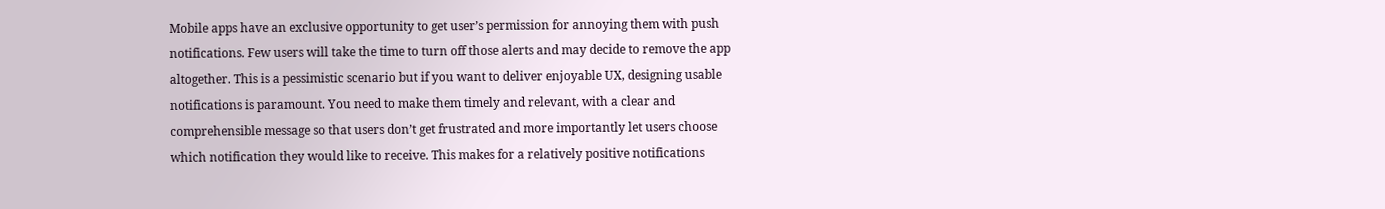Mobile apps have an exclusive opportunity to get user’s permission for annoying them with push notifications. Few users will take the time to turn off those alerts and may decide to remove the app altogether. This is a pessimistic scenario but if you want to deliver enjoyable UX, designing usable notifications is paramount. You need to make them timely and relevant, with a clear and comprehensible message so that users don’t get frustrated and more importantly let users choose which notification they would like to receive. This makes for a relatively positive notifications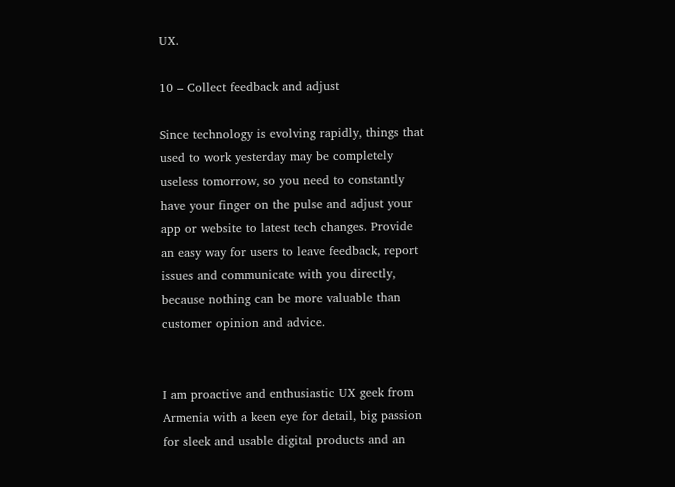UX.

10 – Collect feedback and adjust

Since technology is evolving rapidly, things that used to work yesterday may be completely useless tomorrow, so you need to constantly have your finger on the pulse and adjust your app or website to latest tech changes. Provide an easy way for users to leave feedback, report issues and communicate with you directly, because nothing can be more valuable than customer opinion and advice.


I am proactive and enthusiastic UX geek from Armenia with a keen eye for detail, big passion for sleek and usable digital products and an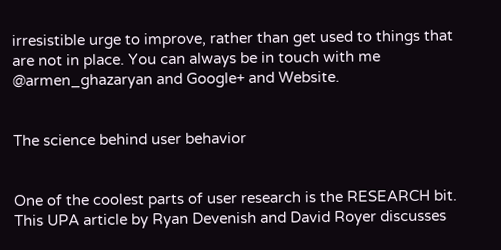irresistible urge to improve, rather than get used to things that are not in place. You can always be in touch with me @armen_ghazaryan and Google+ and Website.


The science behind user behavior


One of the coolest parts of user research is the RESEARCH bit. This UPA article by Ryan Devenish and David Royer discusses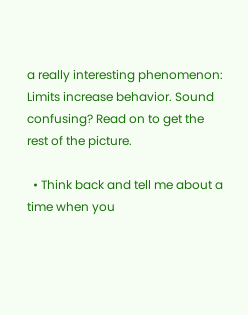a really interesting phenomenon: Limits increase behavior. Sound confusing? Read on to get the rest of the picture.

  • Think back and tell me about a time when you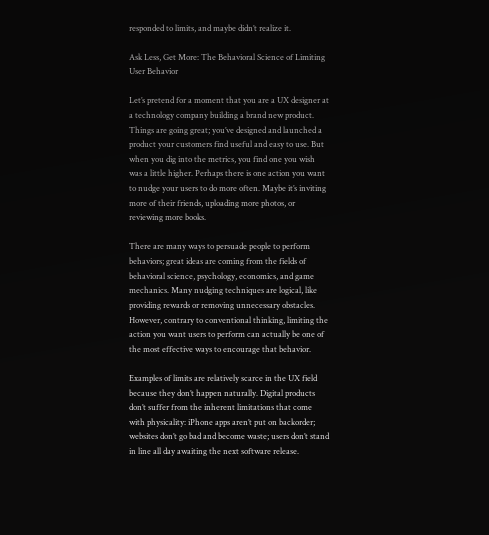responded to limits, and maybe didn’t realize it.

Ask Less, Get More: The Behavioral Science of Limiting User Behavior

Let’s pretend for a moment that you are a UX designer at a technology company building a brand new product. Things are going great; you’ve designed and launched a product your customers find useful and easy to use. But when you dig into the metrics, you find one you wish was a little higher. Perhaps there is one action you want to nudge your users to do more often. Maybe it’s inviting more of their friends, uploading more photos, or reviewing more books.

There are many ways to persuade people to perform behaviors; great ideas are coming from the fields of behavioral science, psychology, economics, and game mechanics. Many nudging techniques are logical, like providing rewards or removing unnecessary obstacles. However, contrary to conventional thinking, limiting the action you want users to perform can actually be one of the most effective ways to encourage that behavior.

Examples of limits are relatively scarce in the UX field because they don’t happen naturally. Digital products don’t suffer from the inherent limitations that come with physicality: iPhone apps aren’t put on backorder; websites don’t go bad and become waste; users don’t stand in line all day awaiting the next software release.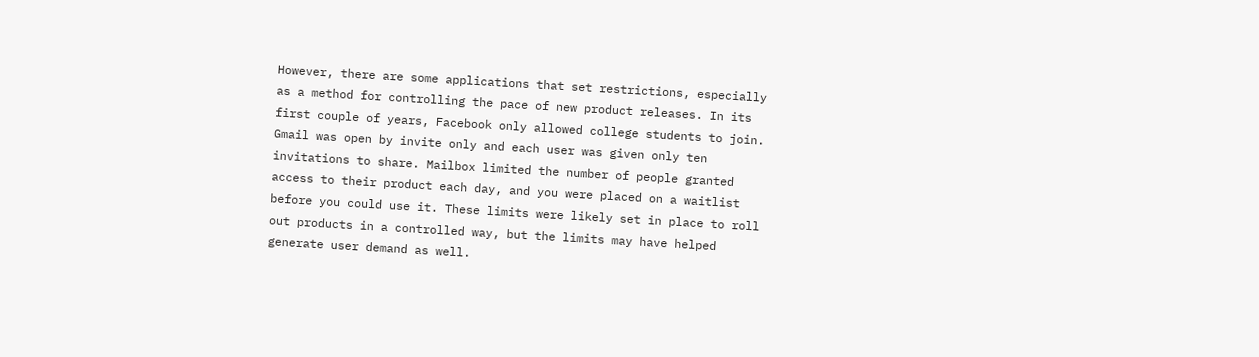However, there are some applications that set restrictions, especially as a method for controlling the pace of new product releases. In its first couple of years, Facebook only allowed college students to join. Gmail was open by invite only and each user was given only ten invitations to share. Mailbox limited the number of people granted access to their product each day, and you were placed on a waitlist before you could use it. These limits were likely set in place to roll out products in a controlled way, but the limits may have helped generate user demand as well.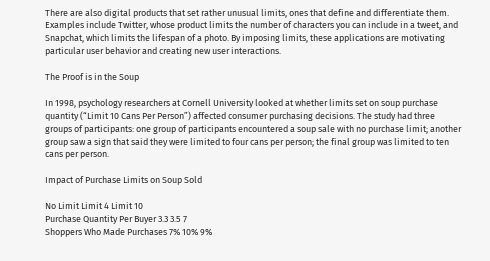There are also digital products that set rather unusual limits, ones that define and differentiate them. Examples include Twitter, whose product limits the number of characters you can include in a tweet, and Snapchat, which limits the lifespan of a photo. By imposing limits, these applications are motivating particular user behavior and creating new user interactions.

The Proof is in the Soup

In 1998, psychology researchers at Cornell University looked at whether limits set on soup purchase quantity (“Limit 10 Cans Per Person”) affected consumer purchasing decisions. The study had three groups of participants: one group of participants encountered a soup sale with no purchase limit; another group saw a sign that said they were limited to four cans per person; the final group was limited to ten cans per person.

Impact of Purchase Limits on Soup Sold

No Limit Limit 4 Limit 10
Purchase Quantity Per Buyer 3.3 3.5 7
Shoppers Who Made Purchases 7% 10% 9%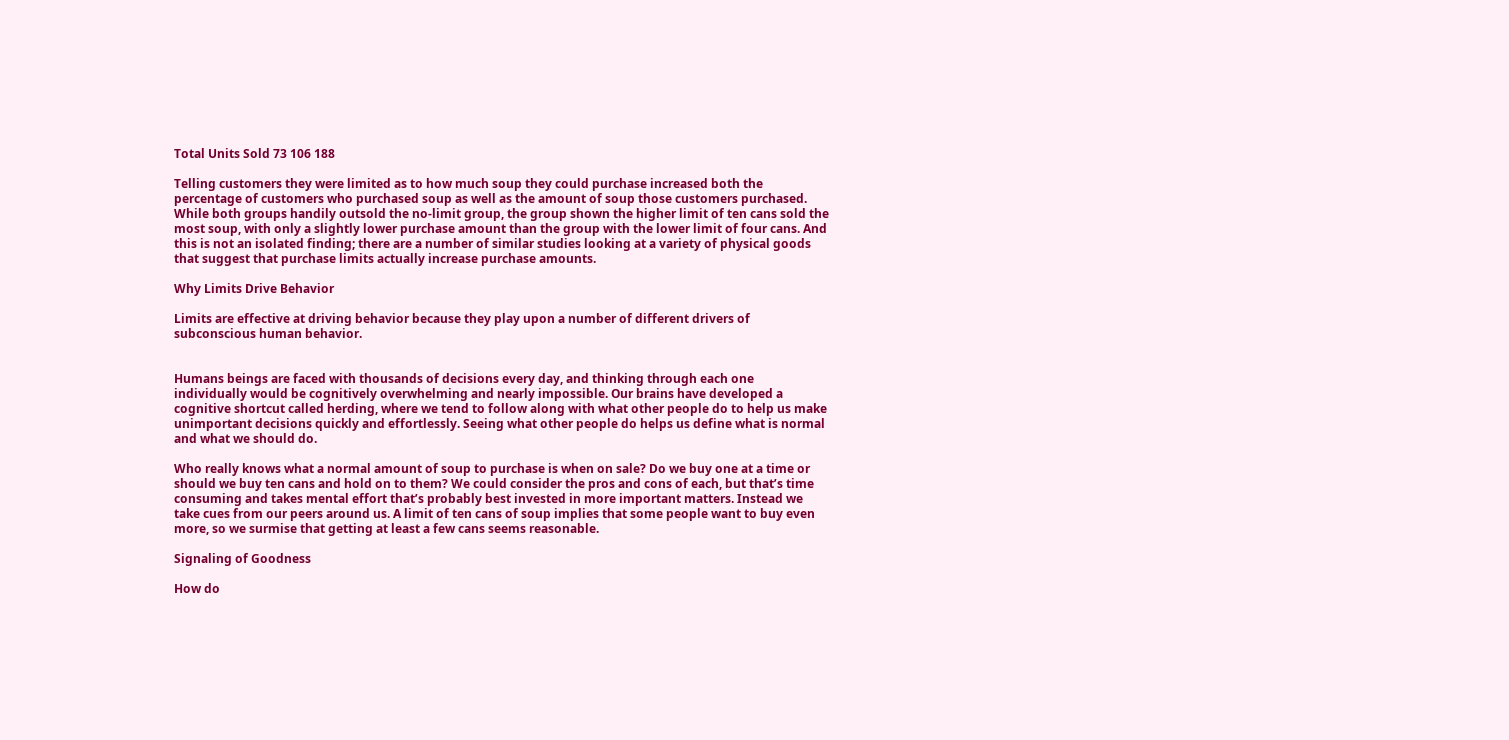Total Units Sold 73 106 188

Telling customers they were limited as to how much soup they could purchase increased both the percentage of customers who purchased soup as well as the amount of soup those customers purchased. While both groups handily outsold the no-limit group, the group shown the higher limit of ten cans sold the most soup, with only a slightly lower purchase amount than the group with the lower limit of four cans. And this is not an isolated finding; there are a number of similar studies looking at a variety of physical goods that suggest that purchase limits actually increase purchase amounts.

Why Limits Drive Behavior

Limits are effective at driving behavior because they play upon a number of different drivers of subconscious human behavior.


Humans beings are faced with thousands of decisions every day, and thinking through each one individually would be cognitively overwhelming and nearly impossible. Our brains have developed a cognitive shortcut called herding, where we tend to follow along with what other people do to help us make unimportant decisions quickly and effortlessly. Seeing what other people do helps us define what is normal and what we should do.

Who really knows what a normal amount of soup to purchase is when on sale? Do we buy one at a time or should we buy ten cans and hold on to them? We could consider the pros and cons of each, but that’s time consuming and takes mental effort that’s probably best invested in more important matters. Instead we take cues from our peers around us. A limit of ten cans of soup implies that some people want to buy even more, so we surmise that getting at least a few cans seems reasonable.

Signaling of Goodness

How do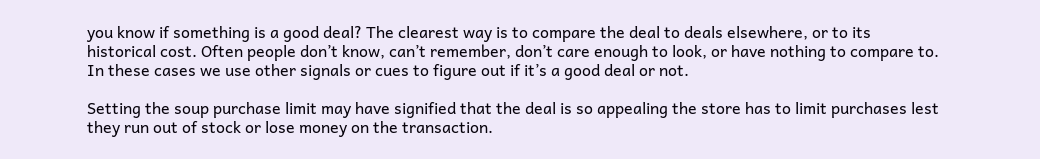you know if something is a good deal? The clearest way is to compare the deal to deals elsewhere, or to its historical cost. Often people don’t know, can’t remember, don’t care enough to look, or have nothing to compare to. In these cases we use other signals or cues to figure out if it’s a good deal or not.

Setting the soup purchase limit may have signified that the deal is so appealing the store has to limit purchases lest they run out of stock or lose money on the transaction.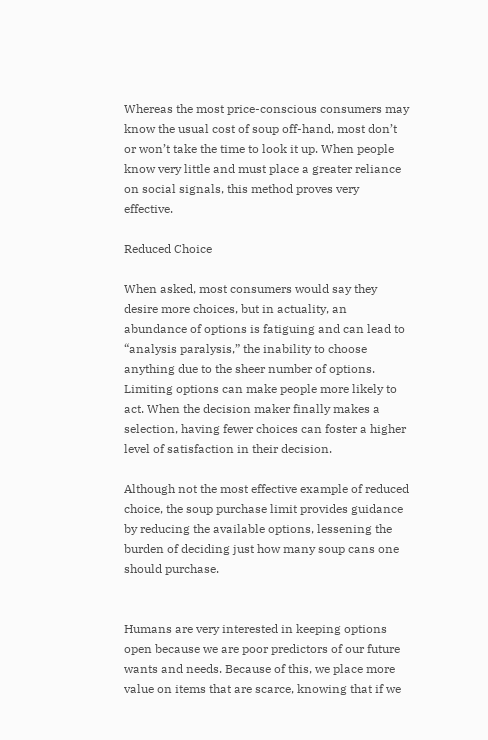Whereas the most price-conscious consumers may know the usual cost of soup off-hand, most don’t or won’t take the time to look it up. When people know very little and must place a greater reliance on social signals, this method proves very effective.

Reduced Choice

When asked, most consumers would say they desire more choices, but in actuality, an abundance of options is fatiguing and can lead to “analysis paralysis,” the inability to choose anything due to the sheer number of options. Limiting options can make people more likely to act. When the decision maker finally makes a selection, having fewer choices can foster a higher level of satisfaction in their decision.

Although not the most effective example of reduced choice, the soup purchase limit provides guidance by reducing the available options, lessening the burden of deciding just how many soup cans one should purchase.


Humans are very interested in keeping options open because we are poor predictors of our future wants and needs. Because of this, we place more value on items that are scarce, knowing that if we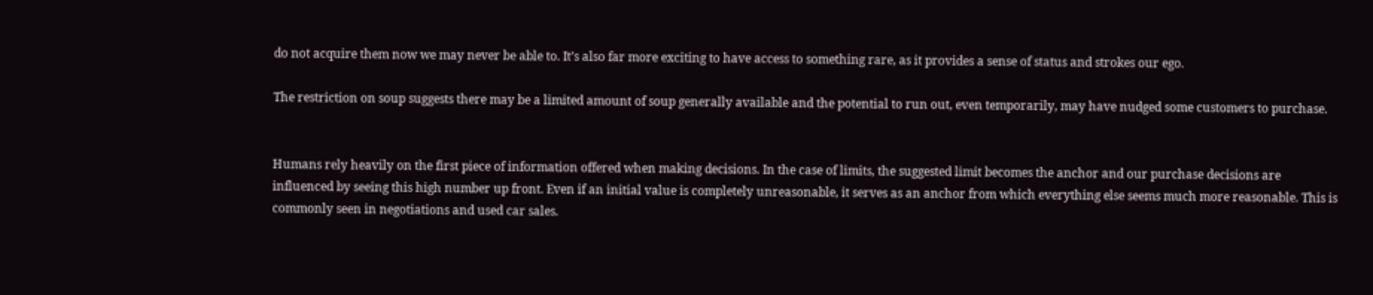do not acquire them now we may never be able to. It’s also far more exciting to have access to something rare, as it provides a sense of status and strokes our ego.

The restriction on soup suggests there may be a limited amount of soup generally available and the potential to run out, even temporarily, may have nudged some customers to purchase.


Humans rely heavily on the first piece of information offered when making decisions. In the case of limits, the suggested limit becomes the anchor and our purchase decisions are influenced by seeing this high number up front. Even if an initial value is completely unreasonable, it serves as an anchor from which everything else seems much more reasonable. This is commonly seen in negotiations and used car sales.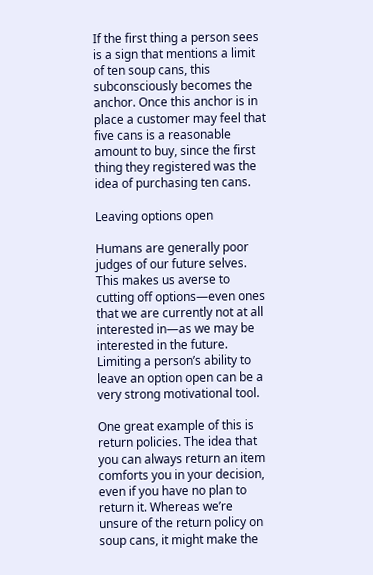If the first thing a person sees is a sign that mentions a limit of ten soup cans, this subconsciously becomes the anchor. Once this anchor is in place a customer may feel that five cans is a reasonable amount to buy, since the first thing they registered was the idea of purchasing ten cans.

Leaving options open

Humans are generally poor judges of our future selves. This makes us averse to cutting off options—even ones that we are currently not at all interested in—as we may be interested in the future. Limiting a person’s ability to leave an option open can be a very strong motivational tool.

One great example of this is return policies. The idea that you can always return an item comforts you in your decision, even if you have no plan to return it. Whereas we’re unsure of the return policy on soup cans, it might make the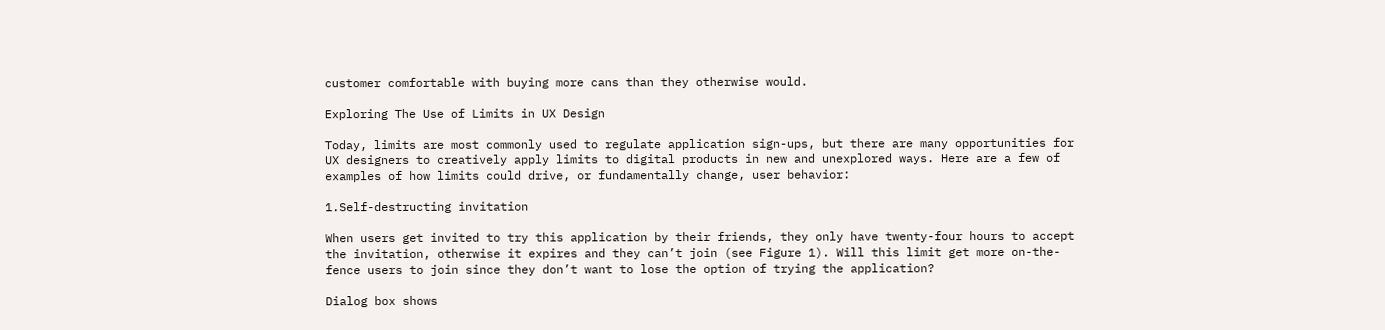customer comfortable with buying more cans than they otherwise would.

Exploring The Use of Limits in UX Design

Today, limits are most commonly used to regulate application sign-ups, but there are many opportunities for UX designers to creatively apply limits to digital products in new and unexplored ways. Here are a few of examples of how limits could drive, or fundamentally change, user behavior:

1.Self-destructing invitation

When users get invited to try this application by their friends, they only have twenty-four hours to accept the invitation, otherwise it expires and they can’t join (see Figure 1). Will this limit get more on-the-fence users to join since they don’t want to lose the option of trying the application?

Dialog box shows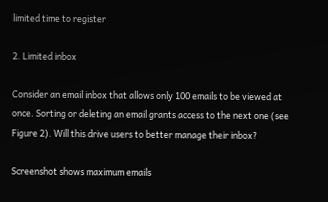limited time to register

2. Limited inbox

Consider an email inbox that allows only 100 emails to be viewed at once. Sorting or deleting an email grants access to the next one (see Figure 2). Will this drive users to better manage their inbox?

Screenshot shows maximum emails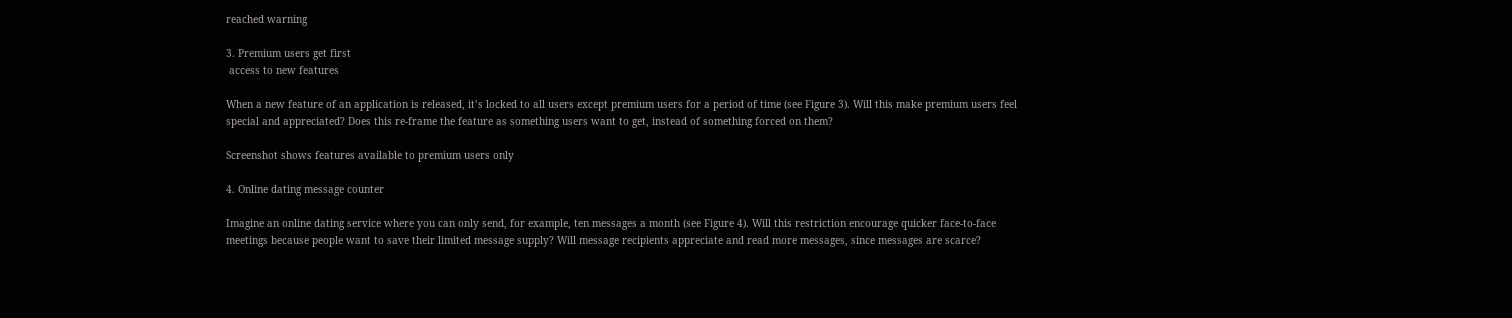reached warning

3. Premium users get first
 access to new features

When a new feature of an application is released, it’s locked to all users except premium users for a period of time (see Figure 3). Will this make premium users feel special and appreciated? Does this re-frame the feature as something users want to get, instead of something forced on them?

Screenshot shows features available to premium users only

4. Online dating message counter

Imagine an online dating service where you can only send, for example, ten messages a month (see Figure 4). Will this restriction encourage quicker face-to-face meetings because people want to save their limited message supply? Will message recipients appreciate and read more messages, since messages are scarce?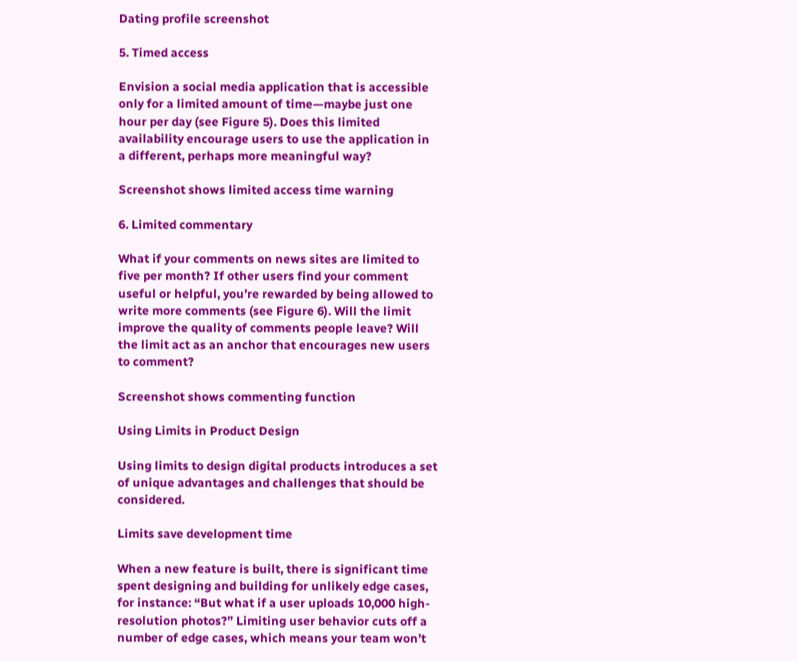Dating profile screenshot

5. Timed access

Envision a social media application that is accessible only for a limited amount of time—maybe just one hour per day (see Figure 5). Does this limited availability encourage users to use the application in a different, perhaps more meaningful way?

Screenshot shows limited access time warning

6. Limited commentary

What if your comments on news sites are limited to five per month? If other users find your comment useful or helpful, you’re rewarded by being allowed to write more comments (see Figure 6). Will the limit improve the quality of comments people leave? Will the limit act as an anchor that encourages new users to comment?

Screenshot shows commenting function

Using Limits in Product Design

Using limits to design digital products introduces a set of unique advantages and challenges that should be considered.

Limits save development time

When a new feature is built, there is significant time spent designing and building for unlikely edge cases, for instance: “But what if a user uploads 10,000 high-resolution photos?” Limiting user behavior cuts off a number of edge cases, which means your team won’t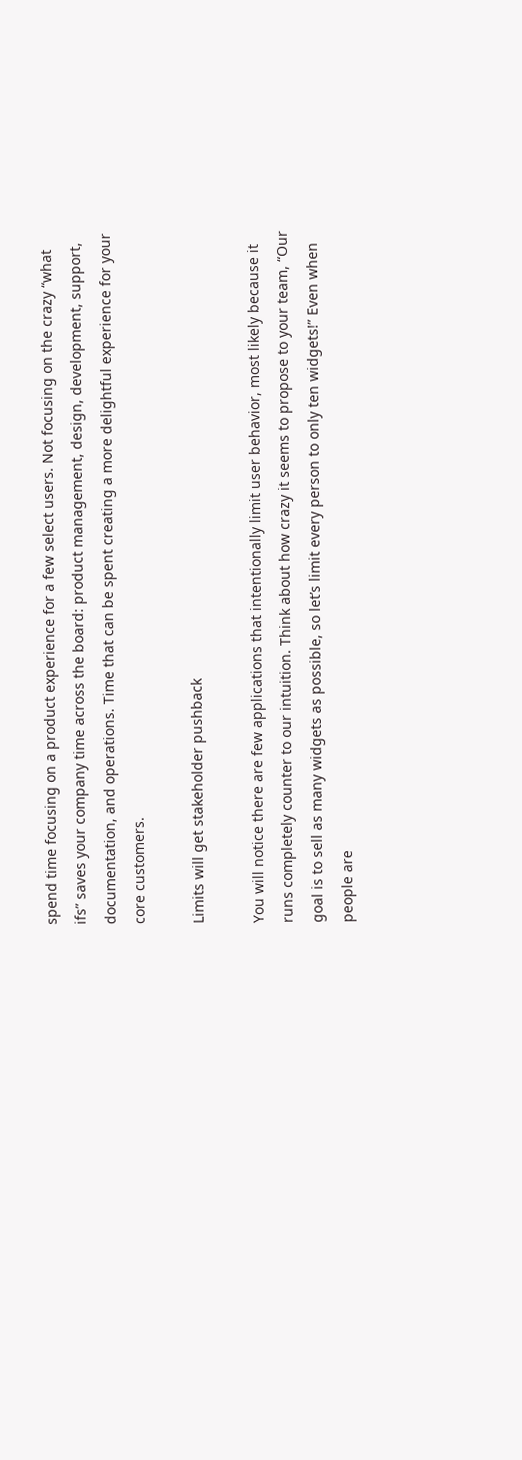spend time focusing on a product experience for a few select users. Not focusing on the crazy “what ifs” saves your company time across the board: product management, design, development, support, documentation, and operations. Time that can be spent creating a more delightful experience for your core customers.

Limits will get stakeholder pushback

You will notice there are few applications that intentionally limit user behavior, most likely because it runs completely counter to our intuition. Think about how crazy it seems to propose to your team, “Our goal is to sell as many widgets as possible, so let’s limit every person to only ten widgets!” Even when people are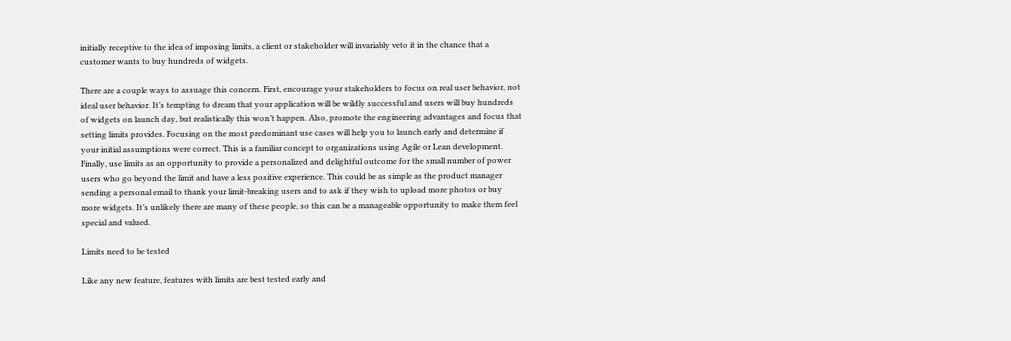initially receptive to the idea of imposing limits, a client or stakeholder will invariably veto it in the chance that a customer wants to buy hundreds of widgets.

There are a couple ways to assuage this concern. First, encourage your stakeholders to focus on real user behavior, not ideal user behavior. It’s tempting to dream that your application will be wildly successful and users will buy hundreds of widgets on launch day, but realistically this won’t happen. Also, promote the engineering advantages and focus that setting limits provides. Focusing on the most predominant use cases will help you to launch early and determine if your initial assumptions were correct. This is a familiar concept to organizations using Agile or Lean development. Finally, use limits as an opportunity to provide a personalized and delightful outcome for the small number of power users who go beyond the limit and have a less positive experience. This could be as simple as the product manager sending a personal email to thank your limit-breaking users and to ask if they wish to upload more photos or buy more widgets. It’s unlikely there are many of these people, so this can be a manageable opportunity to make them feel special and valued.

Limits need to be tested

Like any new feature, features with limits are best tested early and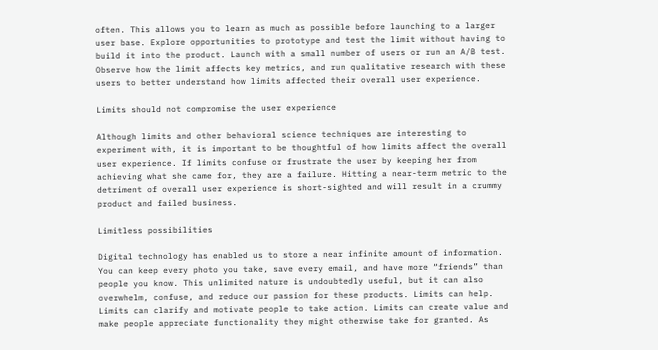often. This allows you to learn as much as possible before launching to a larger user base. Explore opportunities to prototype and test the limit without having to build it into the product. Launch with a small number of users or run an A/B test. Observe how the limit affects key metrics, and run qualitative research with these users to better understand how limits affected their overall user experience.

Limits should not compromise the user experience

Although limits and other behavioral science techniques are interesting to experiment with, it is important to be thoughtful of how limits affect the overall user experience. If limits confuse or frustrate the user by keeping her from achieving what she came for, they are a failure. Hitting a near-term metric to the detriment of overall user experience is short-sighted and will result in a crummy product and failed business.

Limitless possibilities

Digital technology has enabled us to store a near infinite amount of information. You can keep every photo you take, save every email, and have more “friends” than people you know. This unlimited nature is undoubtedly useful, but it can also overwhelm, confuse, and reduce our passion for these products. Limits can help. Limits can clarify and motivate people to take action. Limits can create value and make people appreciate functionality they might otherwise take for granted. As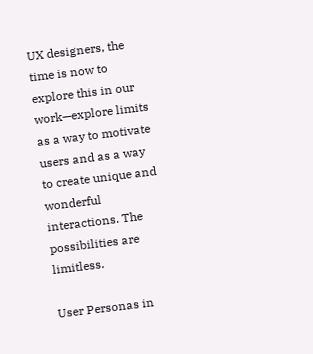UX designers, the time is now to explore this in our work—explore limits as a way to motivate users and as a way to create unique and wonderful interactions. The possibilities are limitless.

User Personas in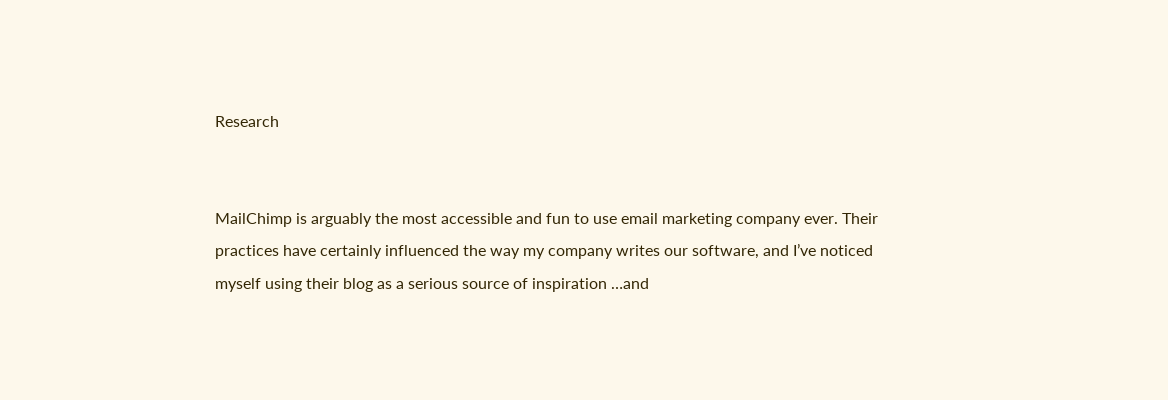Research


MailChimp is arguably the most accessible and fun to use email marketing company ever. Their practices have certainly influenced the way my company writes our software, and I’ve noticed myself using their blog as a serious source of inspiration …and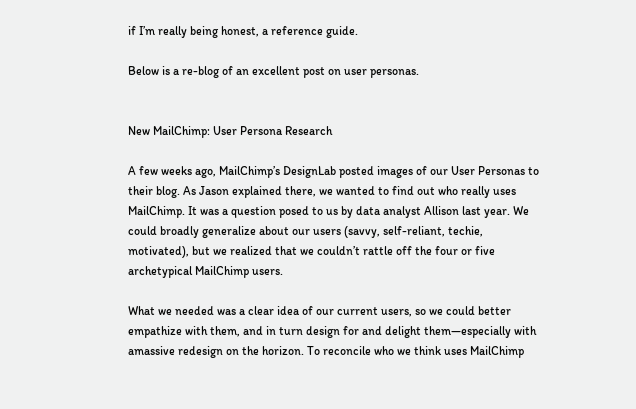if I’m really being honest, a reference guide.

Below is a re-blog of an excellent post on user personas.


New MailChimp: User Persona Research

A few weeks ago, MailChimp’s DesignLab posted images of our User Personas to their blog. As Jason explained there, we wanted to find out who really uses MailChimp. It was a question posed to us by data analyst Allison last year. We could broadly generalize about our users (savvy, self-reliant, techie, motivated), but we realized that we couldn’t rattle off the four or five archetypical MailChimp users.

What we needed was a clear idea of our current users, so we could better empathize with them, and in turn design for and delight them—especially with amassive redesign on the horizon. To reconcile who we think uses MailChimp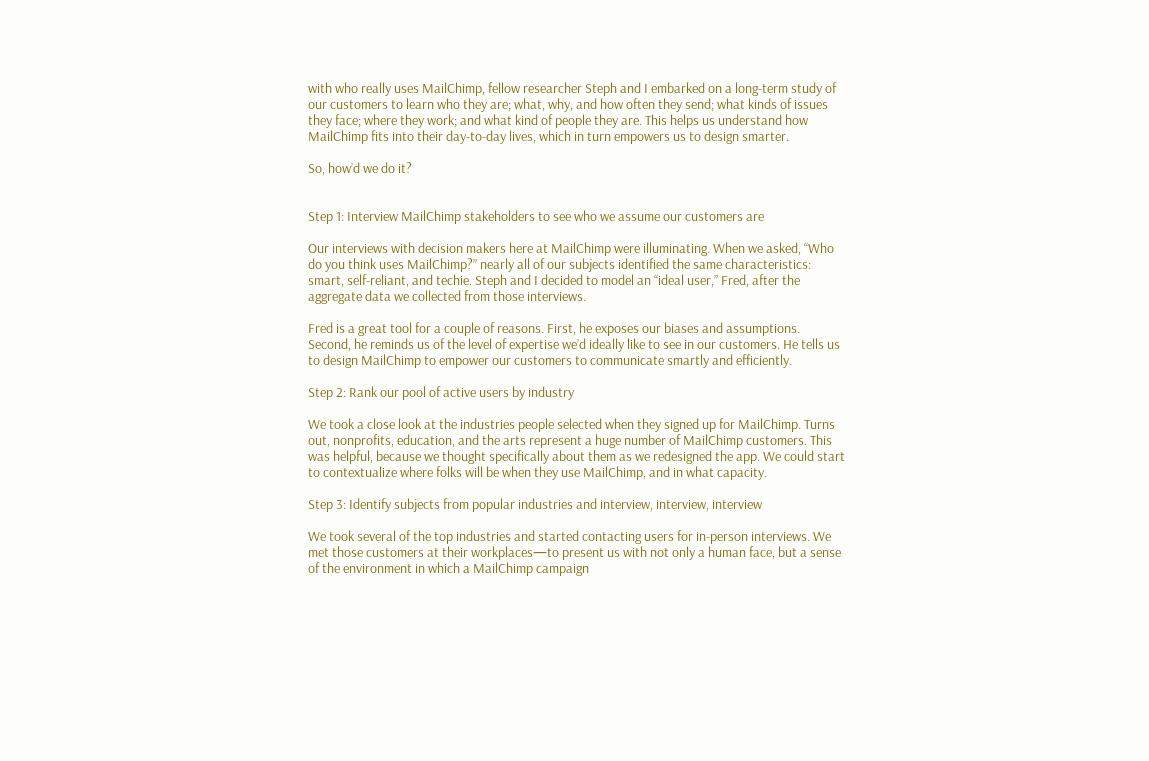with who really uses MailChimp, fellow researcher Steph and I embarked on a long-term study of our customers to learn who they are; what, why, and how often they send; what kinds of issues they face; where they work; and what kind of people they are. This helps us understand how MailChimp fits into their day-to-day lives, which in turn empowers us to design smarter.

So, how’d we do it?


Step 1: Interview MailChimp stakeholders to see who we assume our customers are

Our interviews with decision makers here at MailChimp were illuminating. When we asked, “Who do you think uses MailChimp?” nearly all of our subjects identified the same characteristics: smart, self-reliant, and techie. Steph and I decided to model an “ideal user,” Fred, after the aggregate data we collected from those interviews.

Fred is a great tool for a couple of reasons. First, he exposes our biases and assumptions. Second, he reminds us of the level of expertise we’d ideally like to see in our customers. He tells us to design MailChimp to empower our customers to communicate smartly and efficiently.

Step 2: Rank our pool of active users by industry

We took a close look at the industries people selected when they signed up for MailChimp. Turns out, nonprofits, education, and the arts represent a huge number of MailChimp customers. This was helpful, because we thought specifically about them as we redesigned the app. We could start to contextualize where folks will be when they use MailChimp, and in what capacity.

Step 3: Identify subjects from popular industries and interview, interview, interview

We took several of the top industries and started contacting users for in-person interviews. We met those customers at their workplaces—to present us with not only a human face, but a sense of the environment in which a MailChimp campaign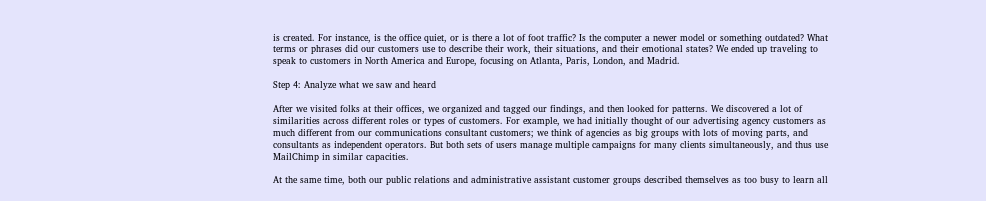is created. For instance, is the office quiet, or is there a lot of foot traffic? Is the computer a newer model or something outdated? What terms or phrases did our customers use to describe their work, their situations, and their emotional states? We ended up traveling to speak to customers in North America and Europe, focusing on Atlanta, Paris, London, and Madrid.

Step 4: Analyze what we saw and heard

After we visited folks at their offices, we organized and tagged our findings, and then looked for patterns. We discovered a lot of similarities across different roles or types of customers. For example, we had initially thought of our advertising agency customers as much different from our communications consultant customers; we think of agencies as big groups with lots of moving parts, and consultants as independent operators. But both sets of users manage multiple campaigns for many clients simultaneously, and thus use MailChimp in similar capacities.

At the same time, both our public relations and administrative assistant customer groups described themselves as too busy to learn all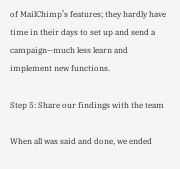of MailChimp’s features; they hardly have time in their days to set up and send a campaign—much less learn and implement new functions.

Step 5: Share our findings with the team

When all was said and done, we ended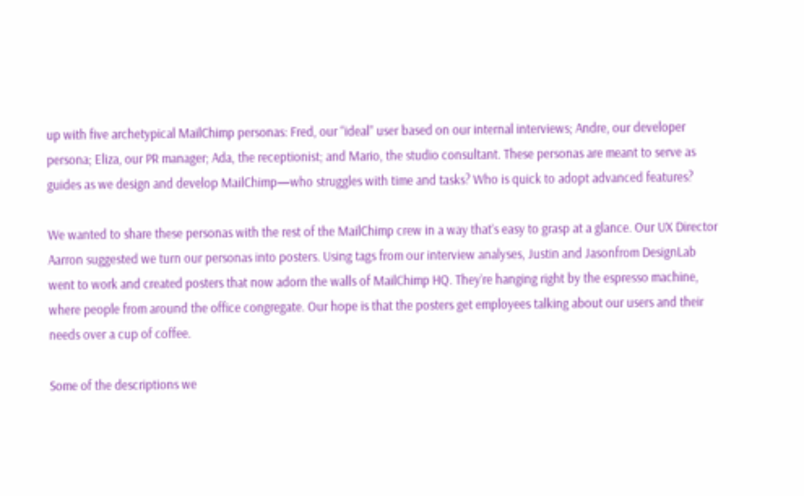up with five archetypical MailChimp personas: Fred, our “ideal” user based on our internal interviews; Andre, our developer persona; Eliza, our PR manager; Ada, the receptionist; and Mario, the studio consultant. These personas are meant to serve as guides as we design and develop MailChimp—who struggles with time and tasks? Who is quick to adopt advanced features?

We wanted to share these personas with the rest of the MailChimp crew in a way that’s easy to grasp at a glance. Our UX Director Aarron suggested we turn our personas into posters. Using tags from our interview analyses, Justin and Jasonfrom DesignLab went to work and created posters that now adorn the walls of MailChimp HQ. They’re hanging right by the espresso machine, where people from around the office congregate. Our hope is that the posters get employees talking about our users and their needs over a cup of coffee.

Some of the descriptions we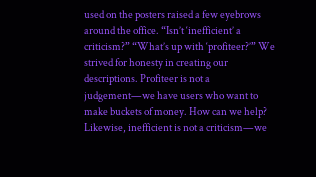used on the posters raised a few eyebrows around the office. “Isn’t ‘inefficient’ a criticism?” “What’s up with ‘profiteer?’” We strived for honesty in creating our descriptions. Profiteer is not a judgement—we have users who want to make buckets of money. How can we help? Likewise, inefficient is not a criticism—we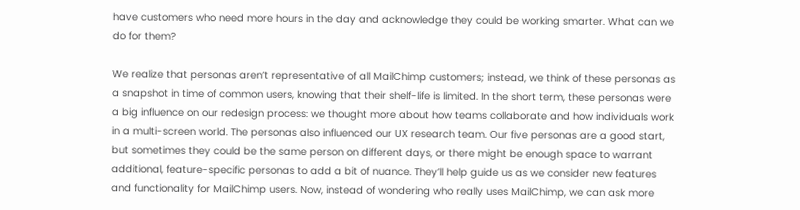have customers who need more hours in the day and acknowledge they could be working smarter. What can we do for them?

We realize that personas aren’t representative of all MailChimp customers; instead, we think of these personas as a snapshot in time of common users, knowing that their shelf-life is limited. In the short term, these personas were a big influence on our redesign process: we thought more about how teams collaborate and how individuals work in a multi-screen world. The personas also influenced our UX research team. Our five personas are a good start, but sometimes they could be the same person on different days, or there might be enough space to warrant additional, feature-specific personas to add a bit of nuance. They’ll help guide us as we consider new features and functionality for MailChimp users. Now, instead of wondering who really uses MailChimp, we can ask more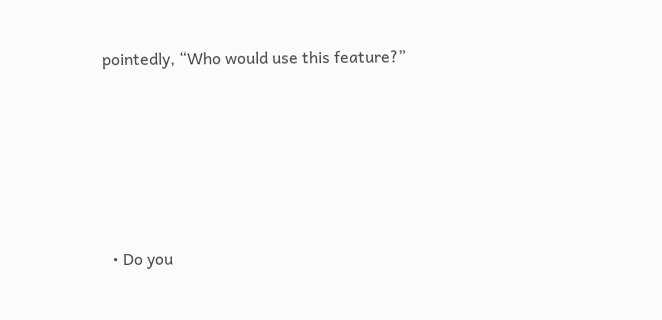pointedly, “Who would use this feature?”





  • Do you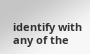identify with any of the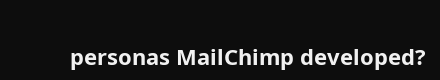personas MailChimp developed?